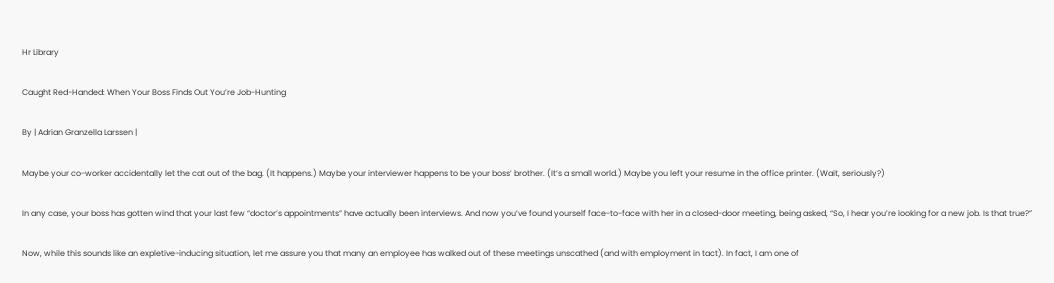Hr Library

Caught Red-Handed: When Your Boss Finds Out You’re Job-Hunting

By | Adrian Granzella Larssen |

Maybe your co-worker accidentally let the cat out of the bag. (It happens.) Maybe your interviewer happens to be your boss’ brother. (It’s a small world.) Maybe you left your resume in the office printer. (Wait, seriously?)

In any case, your boss has gotten wind that your last few “doctor’s appointments” have actually been interviews. And now you’ve found yourself face-to-face with her in a closed-door meeting, being asked, “So, I hear you’re looking for a new job. Is that true?”

Now, while this sounds like an expletive-inducing situation, let me assure you that many an employee has walked out of these meetings unscathed (and with employment in tact). In fact, I am one of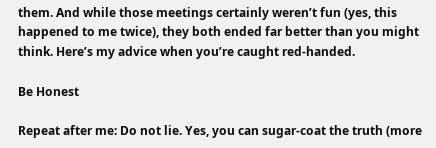them. And while those meetings certainly weren’t fun (yes, this happened to me twice), they both ended far better than you might think. Here’s my advice when you’re caught red-handed.

Be Honest

Repeat after me: Do not lie. Yes, you can sugar-coat the truth (more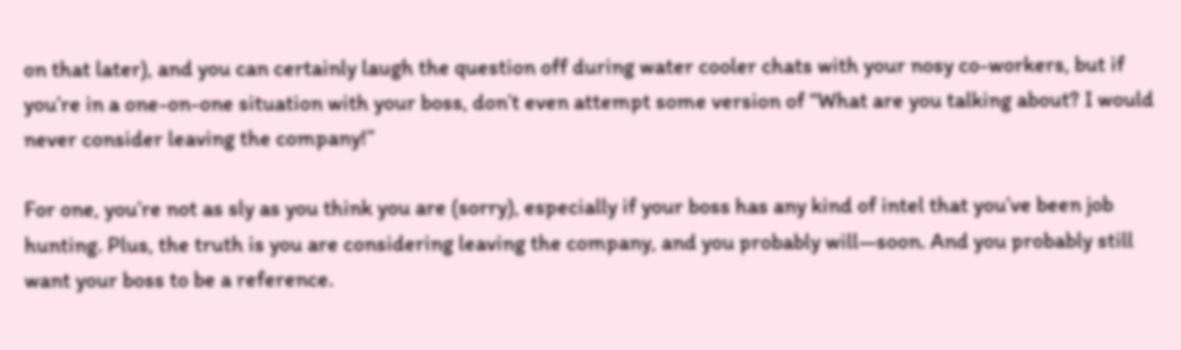on that later), and you can certainly laugh the question off during water cooler chats with your nosy co-workers, but if you’re in a one-on-one situation with your boss, don’t even attempt some version of “What are you talking about? I would never consider leaving the company!”

For one, you’re not as sly as you think you are (sorry), especially if your boss has any kind of intel that you’ve been job hunting. Plus, the truth is you are considering leaving the company, and you probably will—soon. And you probably still want your boss to be a reference.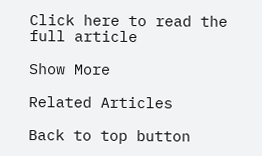Click here to read the full article

Show More

Related Articles

Back to top button